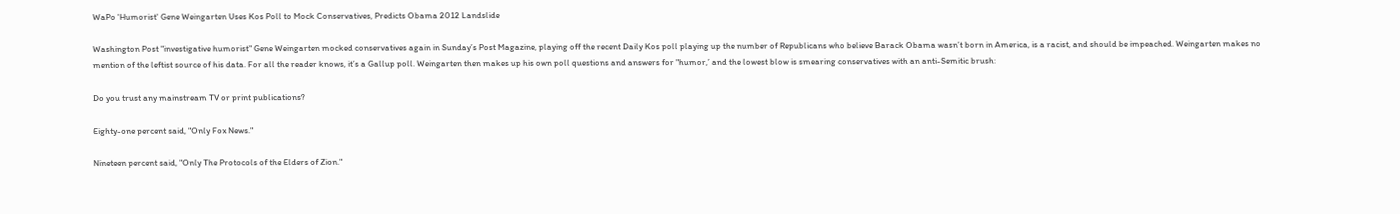WaPo 'Humorist' Gene Weingarten Uses Kos Poll to Mock Conservatives, Predicts Obama 2012 Landslide

Washington Post "investigative humorist" Gene Weingarten mocked conservatives again in Sunday’s Post Magazine, playing off the recent Daily Kos poll playing up the number of Republicans who believe Barack Obama wasn’t born in America, is a racist, and should be impeached. Weingarten makes no mention of the leftist source of his data. For all the reader knows, it’s a Gallup poll. Weingarten then makes up his own poll questions and answers for "humor,’ and the lowest blow is smearing conservatives with an anti-Semitic brush:

Do you trust any mainstream TV or print publications?

Eighty-one percent said, "Only Fox News."

Nineteen percent said, "Only The Protocols of the Elders of Zion."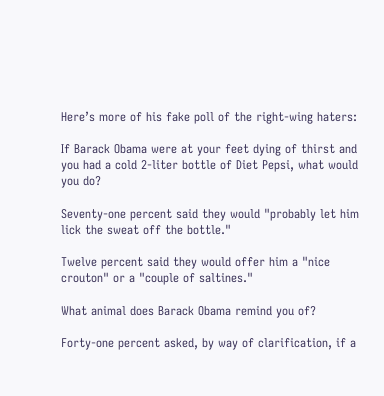Here’s more of his fake poll of the right-wing haters:

If Barack Obama were at your feet dying of thirst and you had a cold 2-liter bottle of Diet Pepsi, what would you do?

Seventy-one percent said they would "probably let him lick the sweat off the bottle."

Twelve percent said they would offer him a "nice crouton" or a "couple of saltines."

What animal does Barack Obama remind you of?

Forty-one percent asked, by way of clarification, if a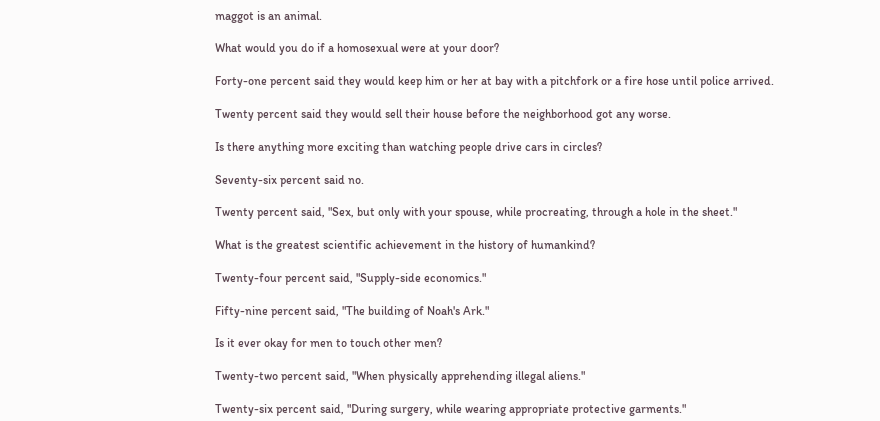maggot is an animal.

What would you do if a homosexual were at your door?

Forty-one percent said they would keep him or her at bay with a pitchfork or a fire hose until police arrived.

Twenty percent said they would sell their house before the neighborhood got any worse.

Is there anything more exciting than watching people drive cars in circles?

Seventy-six percent said no.

Twenty percent said, "Sex, but only with your spouse, while procreating, through a hole in the sheet."

What is the greatest scientific achievement in the history of humankind?

Twenty-four percent said, "Supply-side economics."

Fifty-nine percent said, "The building of Noah's Ark."

Is it ever okay for men to touch other men?

Twenty-two percent said, "When physically apprehending illegal aliens."

Twenty-six percent said, "During surgery, while wearing appropriate protective garments."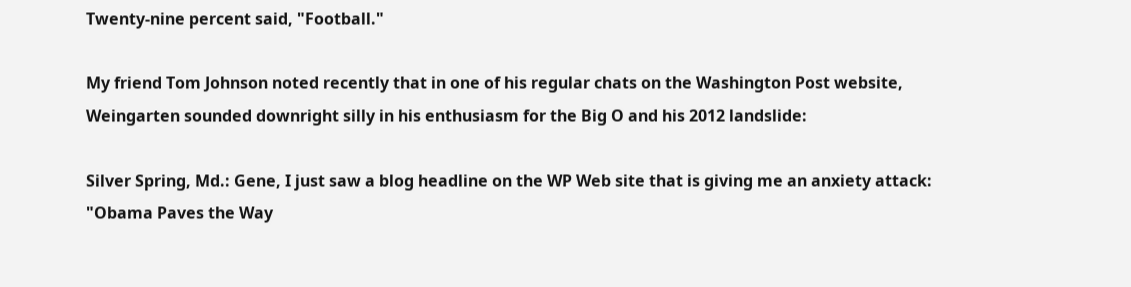Twenty-nine percent said, "Football."

My friend Tom Johnson noted recently that in one of his regular chats on the Washington Post website, Weingarten sounded downright silly in his enthusiasm for the Big O and his 2012 landslide:

Silver Spring, Md.: Gene, I just saw a blog headline on the WP Web site that is giving me an anxiety attack: "Obama Paves the Way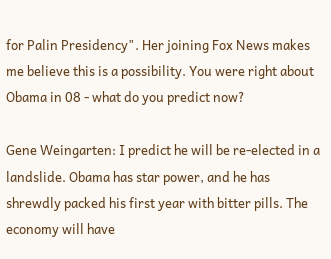for Palin Presidency". Her joining Fox News makes me believe this is a possibility. You were right about Obama in 08 - what do you predict now?

Gene Weingarten: I predict he will be re-elected in a landslide. Obama has star power, and he has shrewdly packed his first year with bitter pills. The economy will have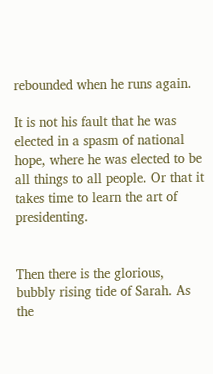rebounded when he runs again.

It is not his fault that he was elected in a spasm of national hope, where he was elected to be all things to all people. Or that it takes time to learn the art of presidenting.


Then there is the glorious, bubbly rising tide of Sarah. As the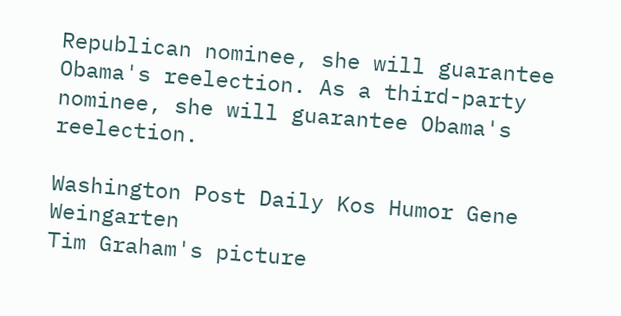Republican nominee, she will guarantee Obama's reelection. As a third-party nominee, she will guarantee Obama's reelection.

Washington Post Daily Kos Humor Gene Weingarten
Tim Graham's picture